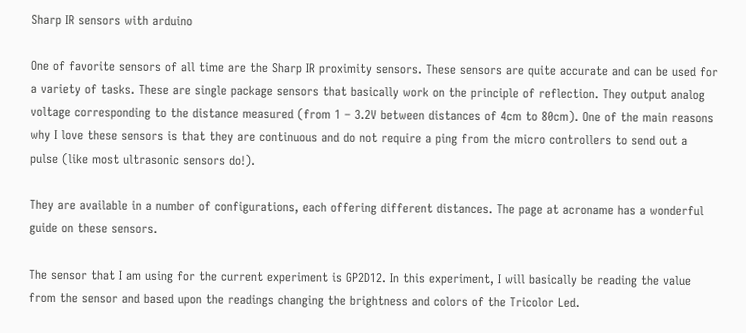Sharp IR sensors with arduino

One of favorite sensors of all time are the Sharp IR proximity sensors. These sensors are quite accurate and can be used for a variety of tasks. These are single package sensors that basically work on the principle of reflection. They output analog voltage corresponding to the distance measured (from 1 – 3.2V between distances of 4cm to 80cm). One of the main reasons why I love these sensors is that they are continuous and do not require a ping from the micro controllers to send out a pulse (like most ultrasonic sensors do!).

They are available in a number of configurations, each offering different distances. The page at acroname has a wonderful guide on these sensors.

The sensor that I am using for the current experiment is GP2D12. In this experiment, I will basically be reading the value from the sensor and based upon the readings changing the brightness and colors of the Tricolor Led.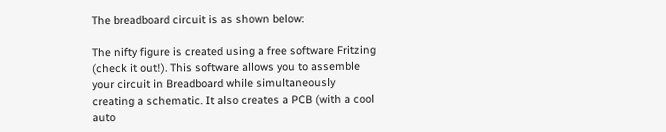The breadboard circuit is as shown below:

The nifty figure is created using a free software Fritzing (check it out!). This software allows you to assemble your circuit in Breadboard while simultaneously creating a schematic. It also creates a PCB (with a cool auto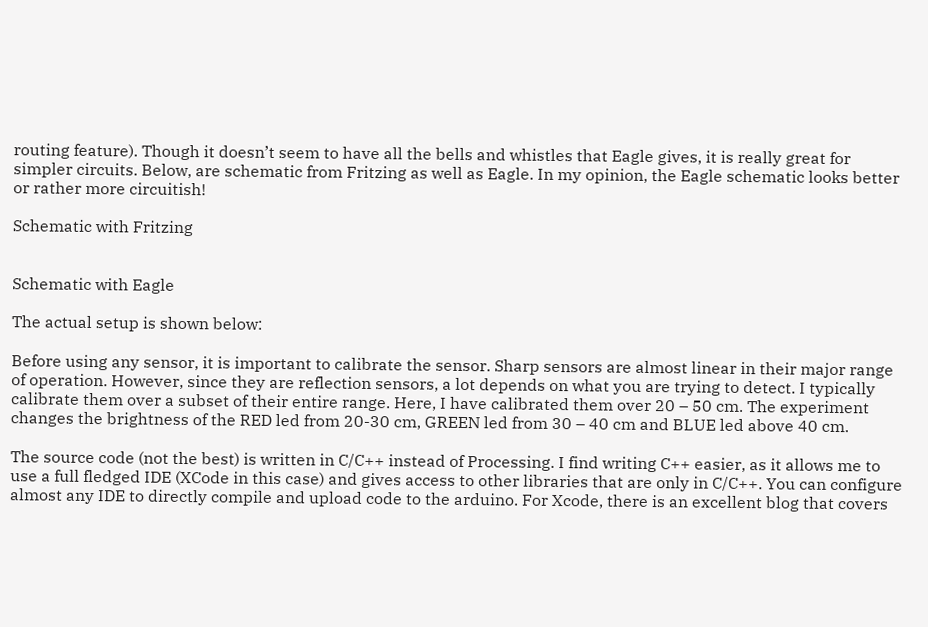routing feature). Though it doesn’t seem to have all the bells and whistles that Eagle gives, it is really great for simpler circuits. Below, are schematic from Fritzing as well as Eagle. In my opinion, the Eagle schematic looks better or rather more circuitish!

Schematic with Fritzing


Schematic with Eagle

The actual setup is shown below:

Before using any sensor, it is important to calibrate the sensor. Sharp sensors are almost linear in their major range of operation. However, since they are reflection sensors, a lot depends on what you are trying to detect. I typically calibrate them over a subset of their entire range. Here, I have calibrated them over 20 – 50 cm. The experiment changes the brightness of the RED led from 20-30 cm, GREEN led from 30 – 40 cm and BLUE led above 40 cm.

The source code (not the best) is written in C/C++ instead of Processing. I find writing C++ easier, as it allows me to use a full fledged IDE (XCode in this case) and gives access to other libraries that are only in C/C++. You can configure almost any IDE to directly compile and upload code to the arduino. For Xcode, there is an excellent blog that covers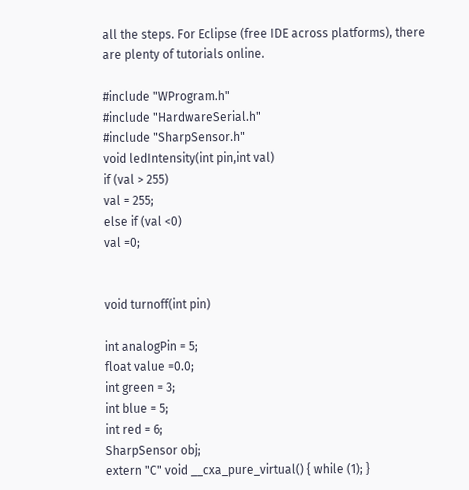all the steps. For Eclipse (free IDE across platforms), there are plenty of tutorials online.

#include "WProgram.h"
#include "HardwareSerial.h"
#include "SharpSensor.h"
void ledIntensity(int pin,int val)
if (val > 255)
val = 255;
else if (val <0)
val =0;


void turnoff(int pin)

int analogPin = 5;
float value =0.0;
int green = 3;
int blue = 5;
int red = 6;
SharpSensor obj;
extern "C" void __cxa_pure_virtual() { while (1); }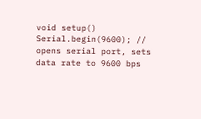void setup()
Serial.begin(9600); // opens serial port, sets data rate to 9600 bps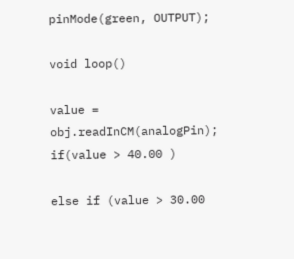pinMode(green, OUTPUT);

void loop()

value = obj.readInCM(analogPin);
if(value > 40.00 )

else if (value > 30.00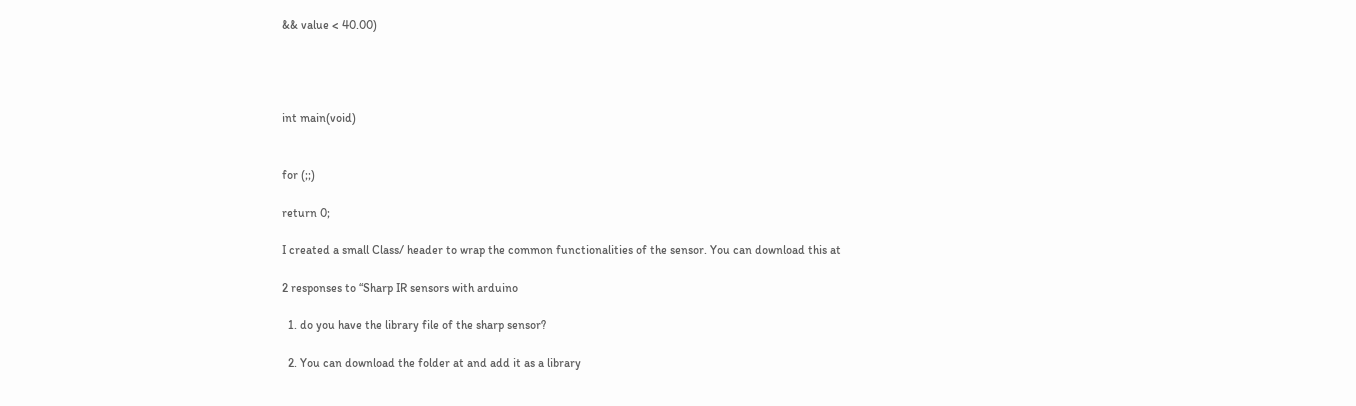&& value < 40.00)




int main(void)


for (;;)

return 0;

I created a small Class/ header to wrap the common functionalities of the sensor. You can download this at

2 responses to “Sharp IR sensors with arduino

  1. do you have the library file of the sharp sensor?

  2. You can download the folder at and add it as a library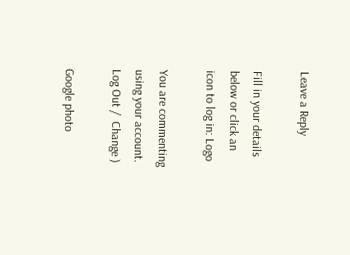Leave a Reply

Fill in your details below or click an icon to log in: Logo

You are commenting using your account. Log Out /  Change )

Google photo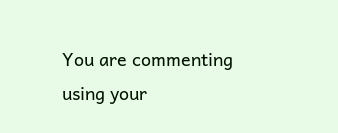You are commenting using your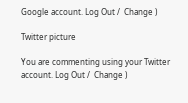Google account. Log Out /  Change )

Twitter picture

You are commenting using your Twitter account. Log Out /  Change )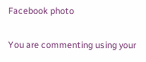Facebook photo

You are commenting using your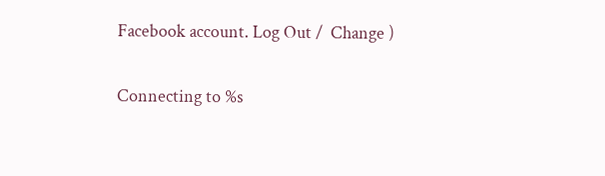Facebook account. Log Out /  Change )

Connecting to %s